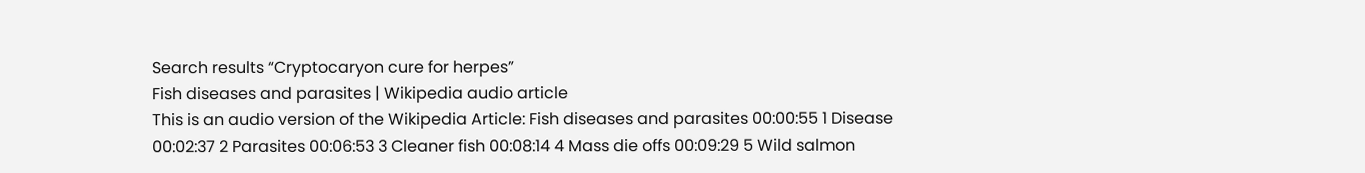Search results “Cryptocaryon cure for herpes”
Fish diseases and parasites | Wikipedia audio article
This is an audio version of the Wikipedia Article: Fish diseases and parasites 00:00:55 1 Disease 00:02:37 2 Parasites 00:06:53 3 Cleaner fish 00:08:14 4 Mass die offs 00:09:29 5 Wild salmon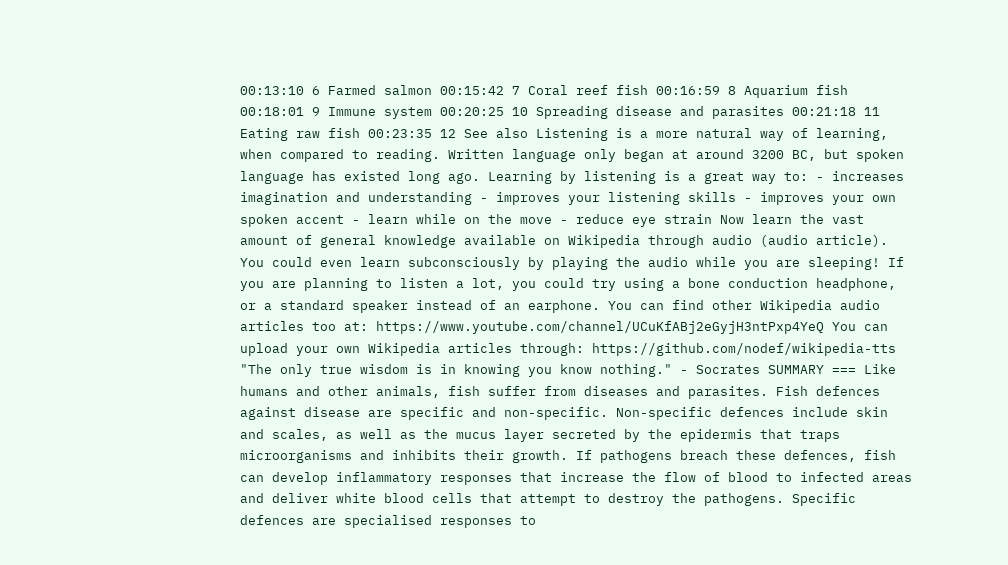00:13:10 6 Farmed salmon 00:15:42 7 Coral reef fish 00:16:59 8 Aquarium fish 00:18:01 9 Immune system 00:20:25 10 Spreading disease and parasites 00:21:18 11 Eating raw fish 00:23:35 12 See also Listening is a more natural way of learning, when compared to reading. Written language only began at around 3200 BC, but spoken language has existed long ago. Learning by listening is a great way to: - increases imagination and understanding - improves your listening skills - improves your own spoken accent - learn while on the move - reduce eye strain Now learn the vast amount of general knowledge available on Wikipedia through audio (audio article). You could even learn subconsciously by playing the audio while you are sleeping! If you are planning to listen a lot, you could try using a bone conduction headphone, or a standard speaker instead of an earphone. You can find other Wikipedia audio articles too at: https://www.youtube.com/channel/UCuKfABj2eGyjH3ntPxp4YeQ You can upload your own Wikipedia articles through: https://github.com/nodef/wikipedia-tts "The only true wisdom is in knowing you know nothing." - Socrates SUMMARY === Like humans and other animals, fish suffer from diseases and parasites. Fish defences against disease are specific and non-specific. Non-specific defences include skin and scales, as well as the mucus layer secreted by the epidermis that traps microorganisms and inhibits their growth. If pathogens breach these defences, fish can develop inflammatory responses that increase the flow of blood to infected areas and deliver white blood cells that attempt to destroy the pathogens. Specific defences are specialised responses to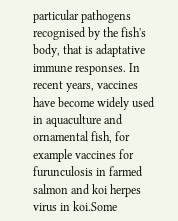particular pathogens recognised by the fish's body, that is adaptative immune responses. In recent years, vaccines have become widely used in aquaculture and ornamental fish, for example vaccines for furunculosis in farmed salmon and koi herpes virus in koi.Some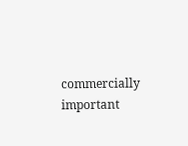commercially important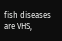fish diseases are VHS,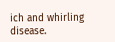ich and whirling disease.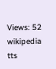Views: 52 wikipedia tts